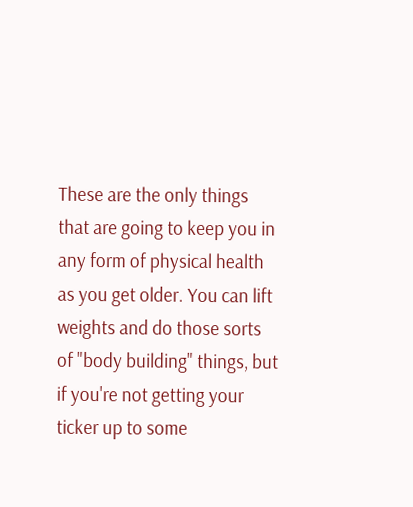These are the only things that are going to keep you in any form of physical health as you get older. You can lift weights and do those sorts of "body building" things, but if you're not getting your ticker up to some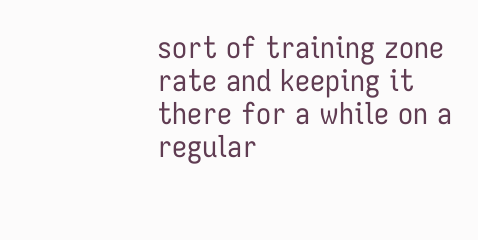sort of training zone rate and keeping it there for a while on a regular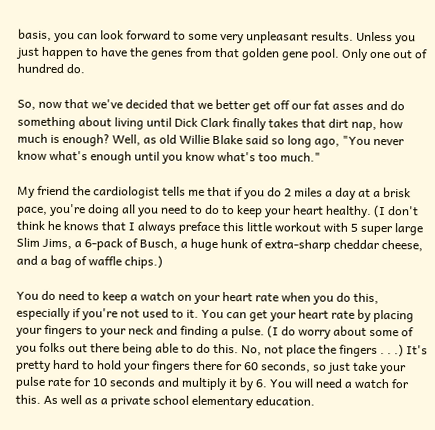basis, you can look forward to some very unpleasant results. Unless you just happen to have the genes from that golden gene pool. Only one out of hundred do.

So, now that we've decided that we better get off our fat asses and do something about living until Dick Clark finally takes that dirt nap, how much is enough? Well, as old Willie Blake said so long ago, "You never know what's enough until you know what's too much."

My friend the cardiologist tells me that if you do 2 miles a day at a brisk pace, you're doing all you need to do to keep your heart healthy. (I don't think he knows that I always preface this little workout with 5 super large Slim Jims, a 6-pack of Busch, a huge hunk of extra-sharp cheddar cheese, and a bag of waffle chips.)

You do need to keep a watch on your heart rate when you do this, especially if you're not used to it. You can get your heart rate by placing your fingers to your neck and finding a pulse. (I do worry about some of you folks out there being able to do this. No, not place the fingers . . .) It's pretty hard to hold your fingers there for 60 seconds, so just take your pulse rate for 10 seconds and multiply it by 6. You will need a watch for this. As well as a private school elementary education.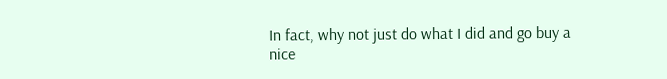In fact, why not just do what I did and go buy a nice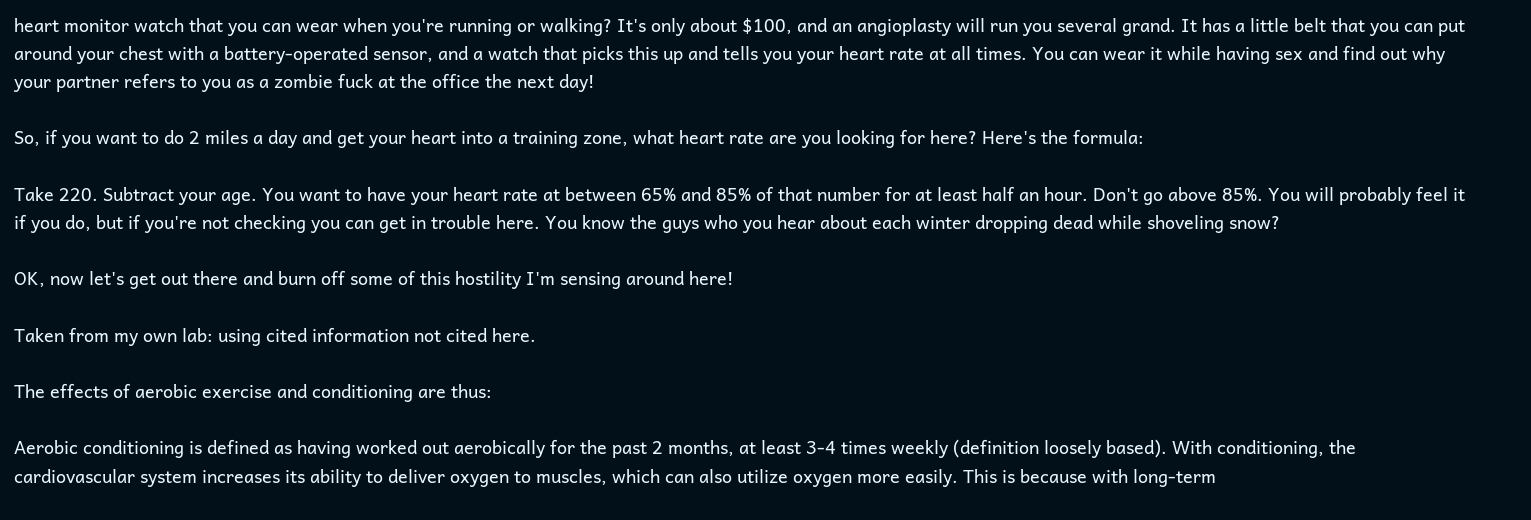heart monitor watch that you can wear when you're running or walking? It's only about $100, and an angioplasty will run you several grand. It has a little belt that you can put around your chest with a battery-operated sensor, and a watch that picks this up and tells you your heart rate at all times. You can wear it while having sex and find out why your partner refers to you as a zombie fuck at the office the next day!

So, if you want to do 2 miles a day and get your heart into a training zone, what heart rate are you looking for here? Here's the formula:

Take 220. Subtract your age. You want to have your heart rate at between 65% and 85% of that number for at least half an hour. Don't go above 85%. You will probably feel it if you do, but if you're not checking you can get in trouble here. You know the guys who you hear about each winter dropping dead while shoveling snow?

OK, now let's get out there and burn off some of this hostility I'm sensing around here!

Taken from my own lab: using cited information not cited here.

The effects of aerobic exercise and conditioning are thus:

Aerobic conditioning is defined as having worked out aerobically for the past 2 months, at least 3-4 times weekly (definition loosely based). With conditioning, the cardiovascular system increases its ability to deliver oxygen to muscles, which can also utilize oxygen more easily. This is because with long-term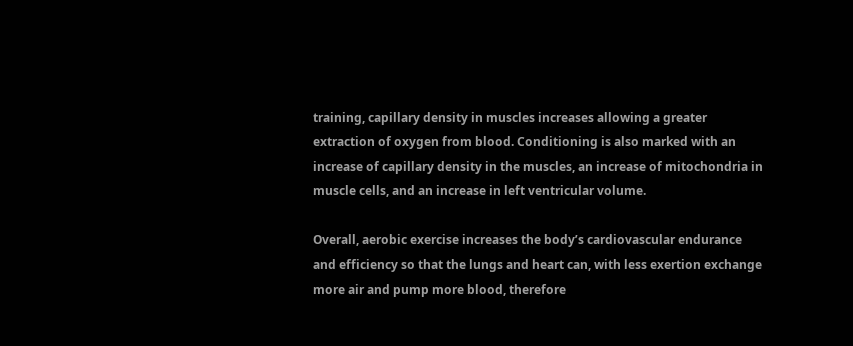training, capillary density in muscles increases allowing a greater extraction of oxygen from blood. Conditioning is also marked with an increase of capillary density in the muscles, an increase of mitochondria in muscle cells, and an increase in left ventricular volume.

Overall, aerobic exercise increases the body’s cardiovascular endurance and efficiency so that the lungs and heart can, with less exertion exchange more air and pump more blood, therefore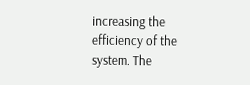increasing the efficiency of the system. The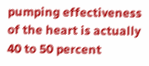pumping effectiveness of the heart is actually 40 to 50 percent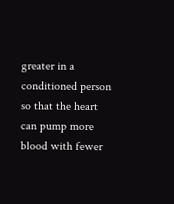greater in a conditioned person so that the heart can pump more blood with fewer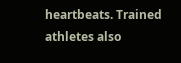heartbeats. Trained athletes also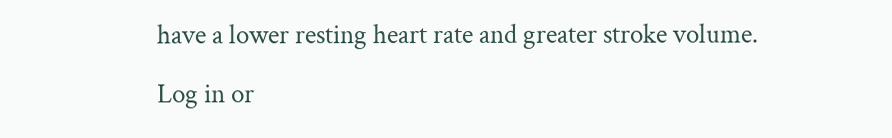have a lower resting heart rate and greater stroke volume.

Log in or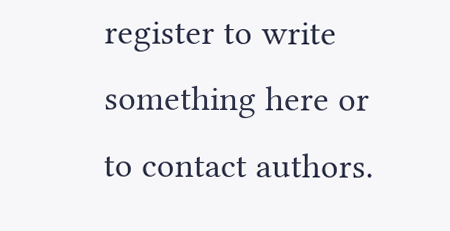register to write something here or to contact authors.